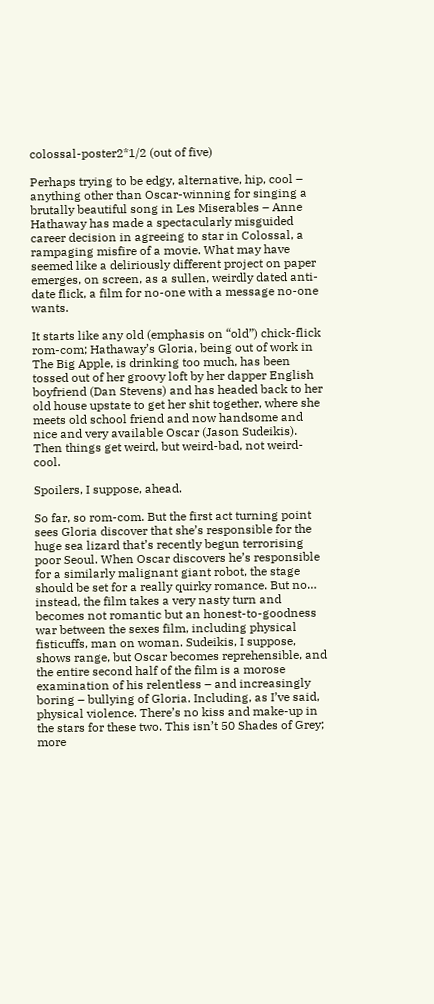colossal-poster2*1/2 (out of five)

Perhaps trying to be edgy, alternative, hip, cool – anything other than Oscar-winning for singing a brutally beautiful song in Les Miserables – Anne Hathaway has made a spectacularly misguided career decision in agreeing to star in Colossal, a rampaging misfire of a movie. What may have seemed like a deliriously different project on paper emerges, on screen, as a sullen, weirdly dated anti-date flick, a film for no-one with a message no-one wants.

It starts like any old (emphasis on “old”) chick-flick rom-com; Hathaway’s Gloria, being out of work in The Big Apple, is drinking too much, has been tossed out of her groovy loft by her dapper English boyfriend (Dan Stevens) and has headed back to her old house upstate to get her shit together, where she meets old school friend and now handsome and nice and very available Oscar (Jason Sudeikis). Then things get weird, but weird-bad, not weird-cool.

Spoilers, I suppose, ahead.

So far, so rom-com. But the first act turning point sees Gloria discover that she’s responsible for the huge sea lizard that’s recently begun terrorising poor Seoul. When Oscar discovers he’s responsible for a similarly malignant giant robot, the stage should be set for a really quirky romance. But no… instead, the film takes a very nasty turn and becomes not romantic but an honest-to-goodness war between the sexes film, including physical fisticuffs, man on woman. Sudeikis, I suppose, shows range, but Oscar becomes reprehensible, and the entire second half of the film is a morose examination of his relentless – and increasingly boring – bullying of Gloria. Including, as I’ve said, physical violence. There’s no kiss and make-up in the stars for these two. This isn’t 50 Shades of Grey; more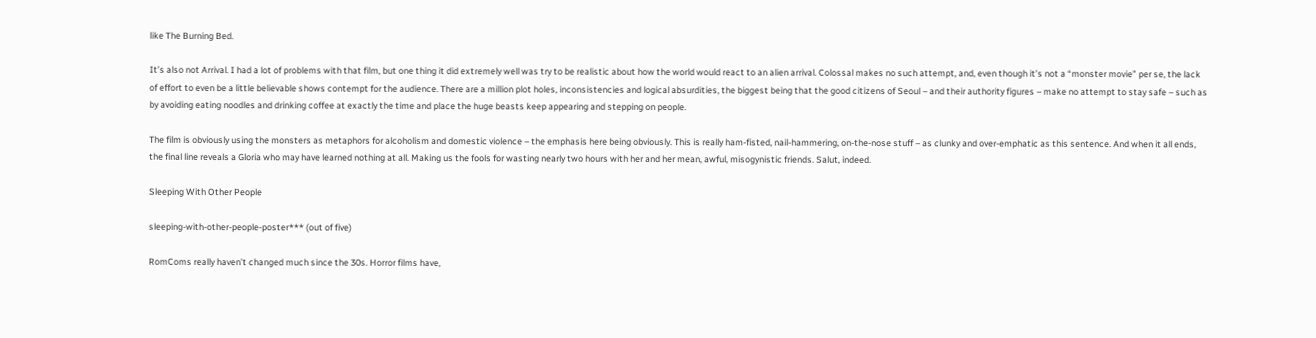like The Burning Bed.

It’s also not Arrival. I had a lot of problems with that film, but one thing it did extremely well was try to be realistic about how the world would react to an alien arrival. Colossal makes no such attempt, and, even though it’s not a “monster movie” per se, the lack of effort to even be a little believable shows contempt for the audience. There are a million plot holes, inconsistencies and logical absurdities, the biggest being that the good citizens of Seoul – and their authority figures – make no attempt to stay safe – such as by avoiding eating noodles and drinking coffee at exactly the time and place the huge beasts keep appearing and stepping on people.

The film is obviously using the monsters as metaphors for alcoholism and domestic violence – the emphasis here being obviously. This is really ham-fisted, nail-hammering, on-the-nose stuff – as clunky and over-emphatic as this sentence. And when it all ends, the final line reveals a Gloria who may have learned nothing at all. Making us the fools for wasting nearly two hours with her and her mean, awful, misogynistic friends. Salut, indeed.

Sleeping With Other People

sleeping-with-other-people-poster*** (out of five)

RomComs really haven’t changed much since the 30s. Horror films have,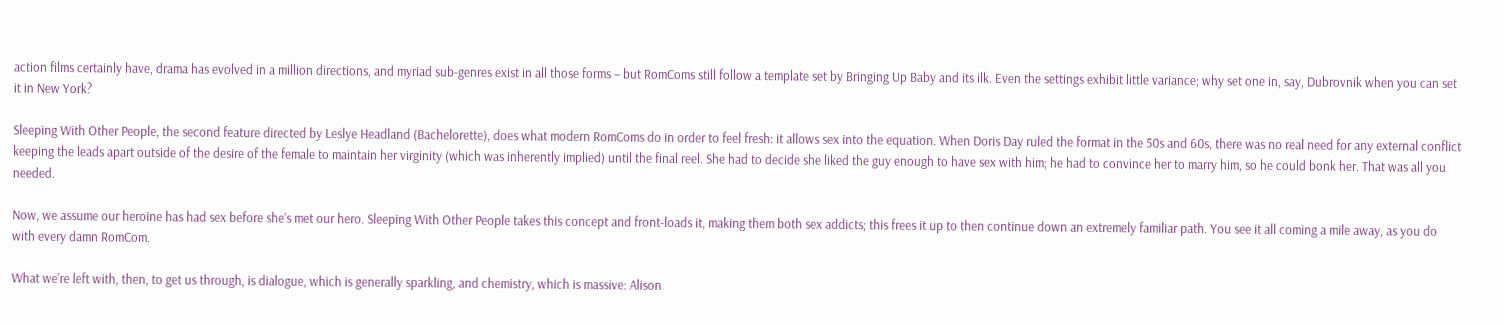action films certainly have, drama has evolved in a million directions, and myriad sub-genres exist in all those forms – but RomComs still follow a template set by Bringing Up Baby and its ilk. Even the settings exhibit little variance; why set one in, say, Dubrovnik when you can set it in New York?

Sleeping With Other People, the second feature directed by Leslye Headland (Bachelorette), does what modern RomComs do in order to feel fresh: it allows sex into the equation. When Doris Day ruled the format in the 50s and 60s, there was no real need for any external conflict keeping the leads apart outside of the desire of the female to maintain her virginity (which was inherently implied) until the final reel. She had to decide she liked the guy enough to have sex with him; he had to convince her to marry him, so he could bonk her. That was all you needed.

Now, we assume our heroine has had sex before she’s met our hero. Sleeping With Other People takes this concept and front-loads it, making them both sex addicts; this frees it up to then continue down an extremely familiar path. You see it all coming a mile away, as you do with every damn RomCom.

What we’re left with, then, to get us through, is dialogue, which is generally sparkling, and chemistry, which is massive: Alison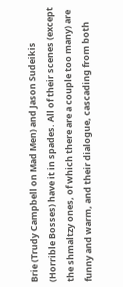Brie (Trudy Campbell on Mad Men) and Jason Sudeikis (Horrible Bosses) have it in spades. All of their scenes (except the shmaltzy ones, of which there are a couple too many) are funny and warm, and their dialogue, cascading from both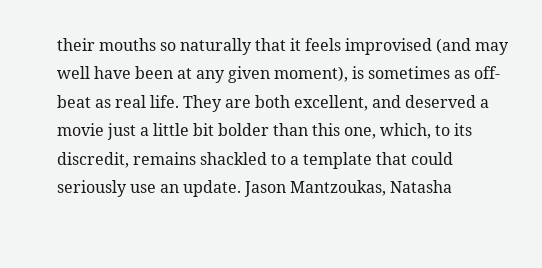their mouths so naturally that it feels improvised (and may well have been at any given moment), is sometimes as off-beat as real life. They are both excellent, and deserved a movie just a little bit bolder than this one, which, to its discredit, remains shackled to a template that could seriously use an update. Jason Mantzoukas, Natasha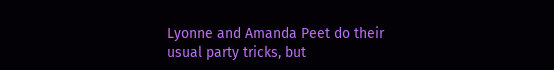Lyonne and Amanda Peet do their usual party tricks, but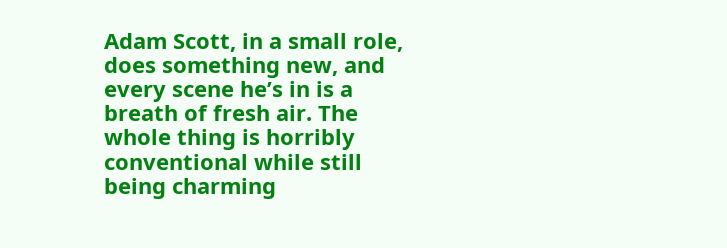Adam Scott, in a small role, does something new, and every scene he’s in is a breath of fresh air. The whole thing is horribly conventional while still being charming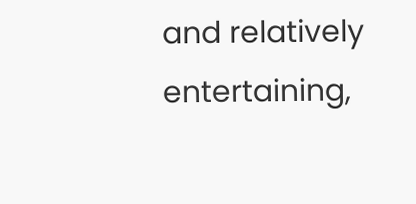and relatively entertaining,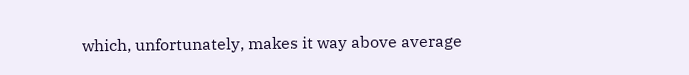which, unfortunately, makes it way above average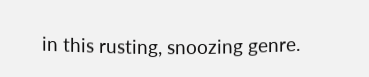in this rusting, snoozing genre.